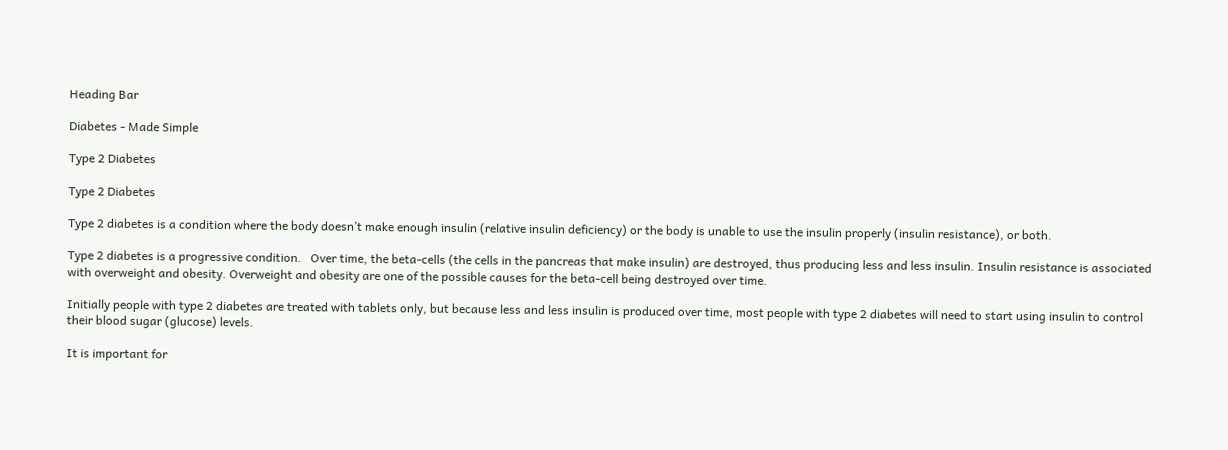Heading Bar

Diabetes - Made Simple

Type 2 Diabetes

Type 2 Diabetes

Type 2 diabetes is a condition where the body doesn’t make enough insulin (relative insulin deficiency) or the body is unable to use the insulin properly (insulin resistance), or both.

Type 2 diabetes is a progressive condition.   Over time, the beta-cells (the cells in the pancreas that make insulin) are destroyed, thus producing less and less insulin. Insulin resistance is associated with overweight and obesity. Overweight and obesity are one of the possible causes for the beta-cell being destroyed over time.

Initially people with type 2 diabetes are treated with tablets only, but because less and less insulin is produced over time, most people with type 2 diabetes will need to start using insulin to control their blood sugar (glucose) levels.

It is important for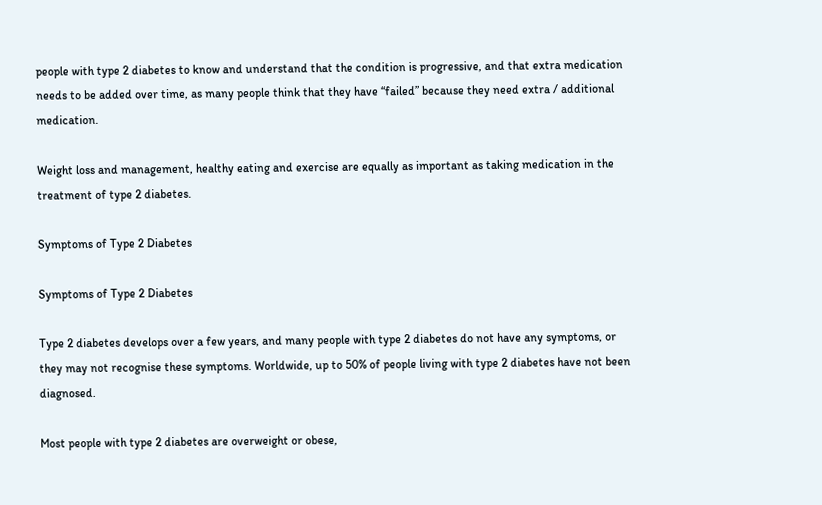people with type 2 diabetes to know and understand that the condition is progressive, and that extra medication needs to be added over time, as many people think that they have “failed” because they need extra / additional medication.

Weight loss and management, healthy eating and exercise are equally as important as taking medication in the treatment of type 2 diabetes.

Symptoms of Type 2 Diabetes

Symptoms of Type 2 Diabetes

Type 2 diabetes develops over a few years, and many people with type 2 diabetes do not have any symptoms, or they may not recognise these symptoms. Worldwide, up to 50% of people living with type 2 diabetes have not been diagnosed.

Most people with type 2 diabetes are overweight or obese,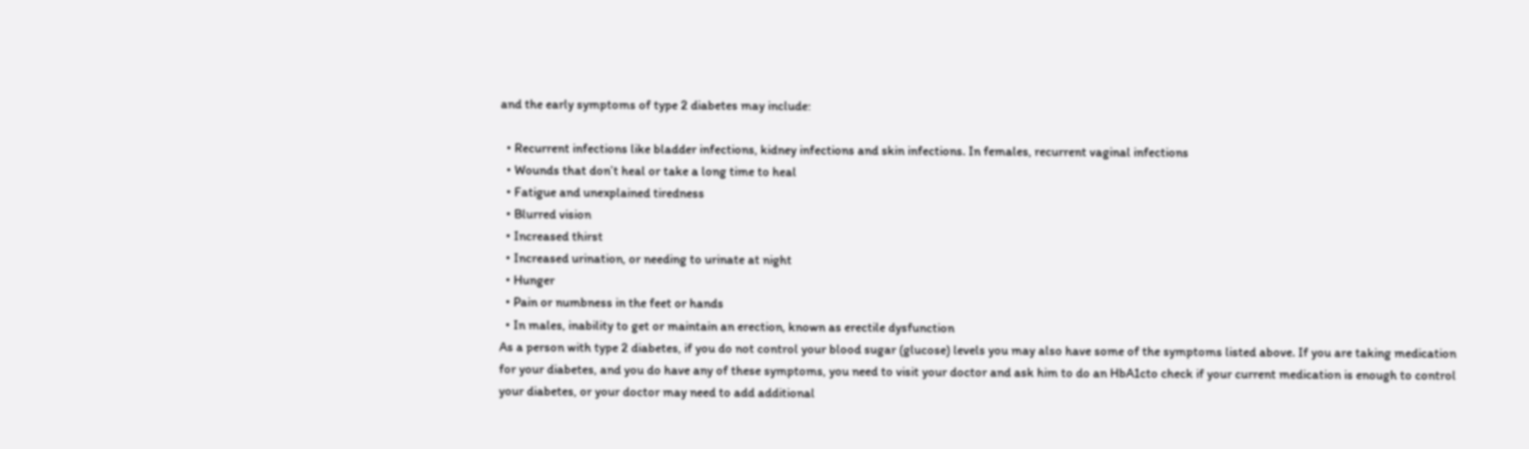and the early symptoms of type 2 diabetes may include:

  • Recurrent infections like bladder infections, kidney infections and skin infections. In females, recurrent vaginal infections
  • Wounds that don’t heal or take a long time to heal
  • Fatigue and unexplained tiredness
  • Blurred vision
  • Increased thirst
  • Increased urination, or needing to urinate at night
  • Hunger
  • Pain or numbness in the feet or hands
  • In males, inability to get or maintain an erection, known as erectile dysfunction
As a person with type 2 diabetes, if you do not control your blood sugar (glucose) levels you may also have some of the symptoms listed above. If you are taking medication for your diabetes, and you do have any of these symptoms, you need to visit your doctor and ask him to do an HbA1cto check if your current medication is enough to control your diabetes, or your doctor may need to add additional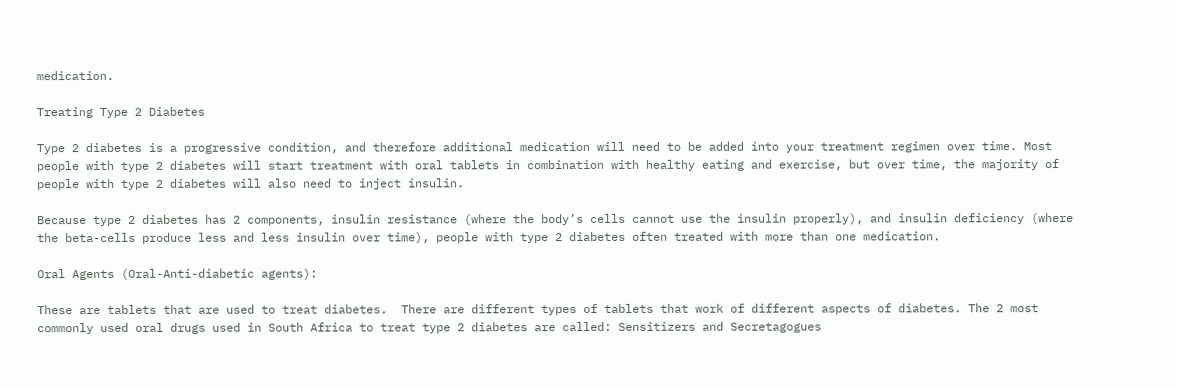medication.

Treating Type 2 Diabetes

Type 2 diabetes is a progressive condition, and therefore additional medication will need to be added into your treatment regimen over time. Most people with type 2 diabetes will start treatment with oral tablets in combination with healthy eating and exercise, but over time, the majority of people with type 2 diabetes will also need to inject insulin.

Because type 2 diabetes has 2 components, insulin resistance (where the body’s cells cannot use the insulin properly), and insulin deficiency (where the beta-cells produce less and less insulin over time), people with type 2 diabetes often treated with more than one medication.

Oral Agents (Oral-Anti-diabetic agents):

These are tablets that are used to treat diabetes.  There are different types of tablets that work of different aspects of diabetes. The 2 most commonly used oral drugs used in South Africa to treat type 2 diabetes are called: Sensitizers and Secretagogues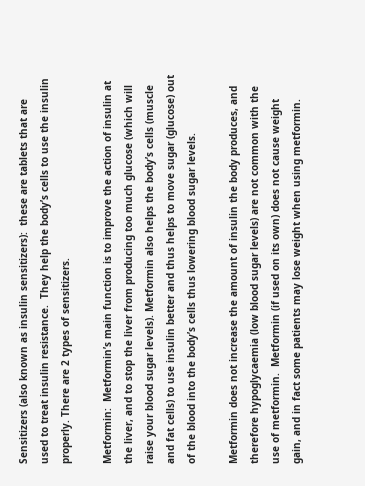Sensitizers (also known as insulin sensitizers):  these are tablets that are used to treat insulin resistance.  They help the body’s cells to use the insulin properly. There are 2 types of sensitizers.

Metformin:  Metformin’s main function is to improve the action of insulin at the liver, and to stop the liver from producing too much glucose (which will raise your blood sugar levels). Metformin also helps the body’s cells (muscle and fat cells) to use insulin better and thus helps to move sugar (glucose) out of the blood into the body’s cells thus lowering blood sugar levels.

Metformin does not increase the amount of insulin the body produces, and therefore hypoglycaemia (low blood sugar levels) are not common with the use of metformin.  Metformin (if used on its own) does not cause weight gain, and in fact some patients may lose weight when using metformin.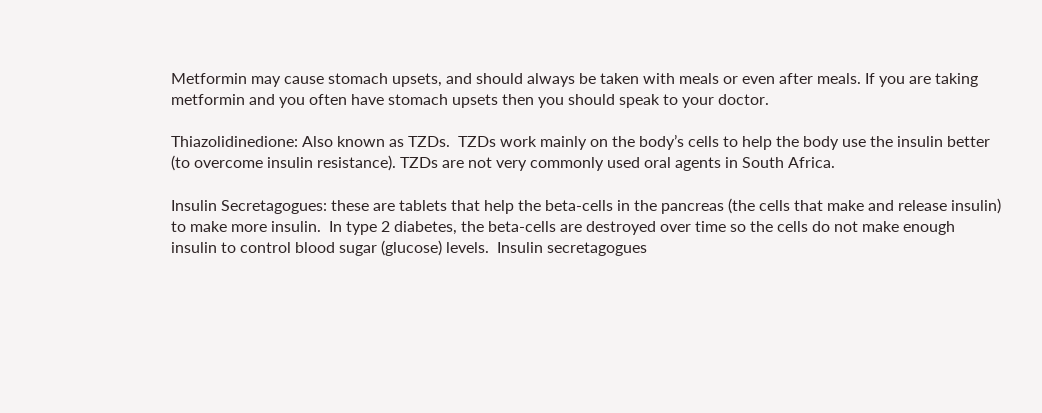Metformin may cause stomach upsets, and should always be taken with meals or even after meals. If you are taking metformin and you often have stomach upsets then you should speak to your doctor.

Thiazolidinedione: Also known as TZDs.  TZDs work mainly on the body’s cells to help the body use the insulin better (to overcome insulin resistance). TZDs are not very commonly used oral agents in South Africa.

Insulin Secretagogues: these are tablets that help the beta-cells in the pancreas (the cells that make and release insulin) to make more insulin.  In type 2 diabetes, the beta-cells are destroyed over time so the cells do not make enough insulin to control blood sugar (glucose) levels.  Insulin secretagogues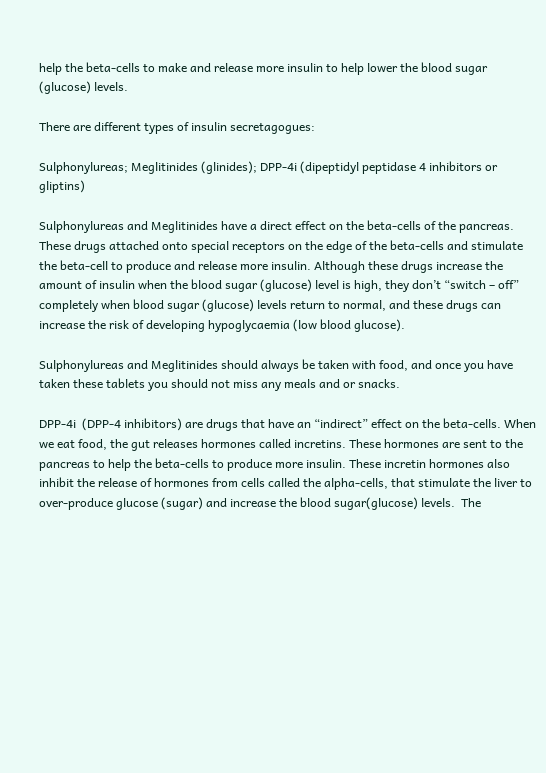help the beta-cells to make and release more insulin to help lower the blood sugar (glucose) levels.

There are different types of insulin secretagogues:

Sulphonylureas; Meglitinides (glinides); DPP-4i (dipeptidyl peptidase 4 inhibitors or gliptins)

Sulphonylureas and Meglitinides have a direct effect on the beta-cells of the pancreas.  These drugs attached onto special receptors on the edge of the beta-cells and stimulate the beta-cell to produce and release more insulin. Although these drugs increase the amount of insulin when the blood sugar (glucose) level is high, they don’t “switch – off” completely when blood sugar (glucose) levels return to normal, and these drugs can increase the risk of developing hypoglycaemia (low blood glucose).

Sulphonylureas and Meglitinides should always be taken with food, and once you have taken these tablets you should not miss any meals and or snacks.

DPP-4i  (DPP-4 inhibitors) are drugs that have an “indirect” effect on the beta-cells. When we eat food, the gut releases hormones called incretins. These hormones are sent to the pancreas to help the beta-cells to produce more insulin. These incretin hormones also inhibit the release of hormones from cells called the alpha-cells, that stimulate the liver to over-produce glucose (sugar) and increase the blood sugar(glucose) levels.  The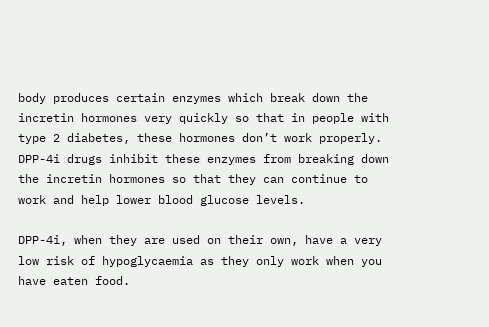body produces certain enzymes which break down the incretin hormones very quickly so that in people with type 2 diabetes, these hormones don’t work properly.  DPP-4i drugs inhibit these enzymes from breaking down the incretin hormones so that they can continue to work and help lower blood glucose levels.

DPP-4i, when they are used on their own, have a very low risk of hypoglycaemia as they only work when you have eaten food.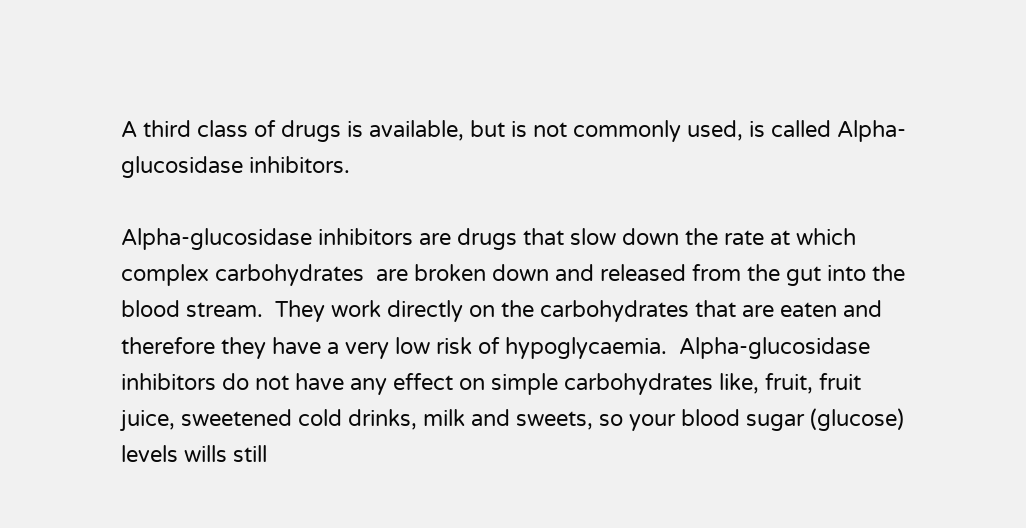A third class of drugs is available, but is not commonly used, is called Alpha-glucosidase inhibitors.

Alpha-glucosidase inhibitors are drugs that slow down the rate at which complex carbohydrates  are broken down and released from the gut into the blood stream.  They work directly on the carbohydrates that are eaten and therefore they have a very low risk of hypoglycaemia.  Alpha-glucosidase inhibitors do not have any effect on simple carbohydrates like, fruit, fruit juice, sweetened cold drinks, milk and sweets, so your blood sugar (glucose) levels wills still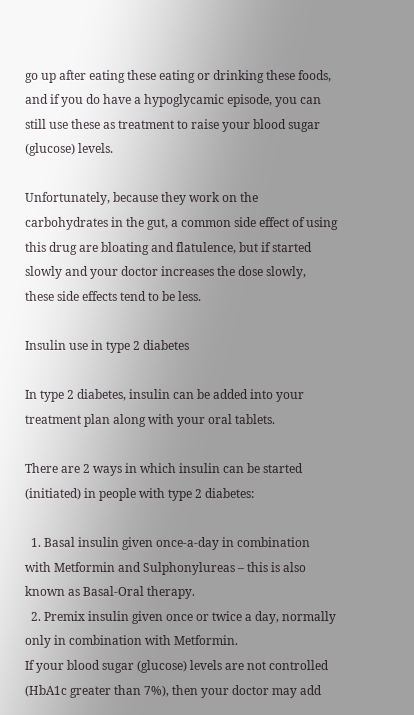go up after eating these eating or drinking these foods, and if you do have a hypoglycamic episode, you can still use these as treatment to raise your blood sugar (glucose) levels.

Unfortunately, because they work on the carbohydrates in the gut, a common side effect of using this drug are bloating and flatulence, but if started slowly and your doctor increases the dose slowly, these side effects tend to be less.

Insulin use in type 2 diabetes

In type 2 diabetes, insulin can be added into your treatment plan along with your oral tablets.

There are 2 ways in which insulin can be started (initiated) in people with type 2 diabetes:

  1. Basal insulin given once-a-day in combination with Metformin and Sulphonylureas – this is also known as Basal-Oral therapy.
  2. Premix insulin given once or twice a day, normally only in combination with Metformin.
If your blood sugar (glucose) levels are not controlled (HbA1c greater than 7%), then your doctor may add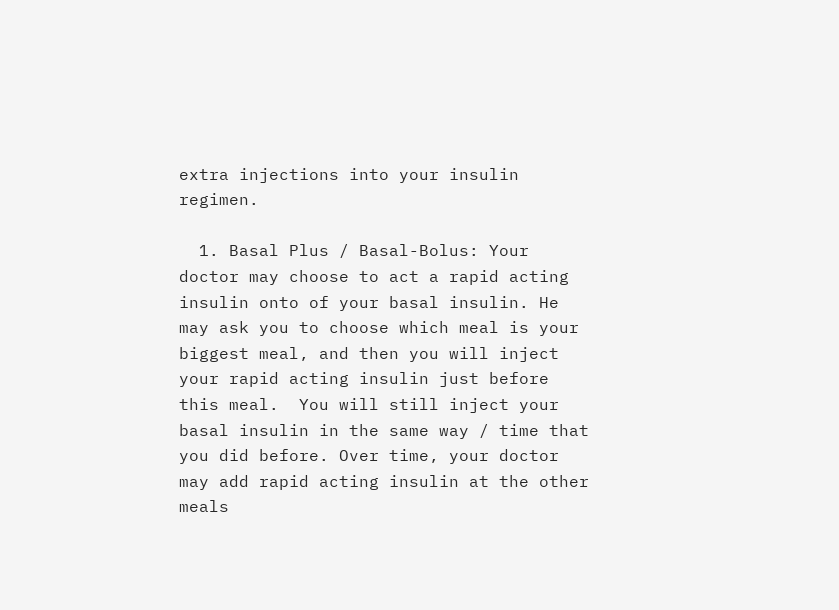extra injections into your insulin regimen.

  1. Basal Plus / Basal-Bolus: Your doctor may choose to act a rapid acting insulin onto of your basal insulin. He may ask you to choose which meal is your biggest meal, and then you will inject your rapid acting insulin just before this meal.  You will still inject your basal insulin in the same way / time that you did before. Over time, your doctor may add rapid acting insulin at the other meals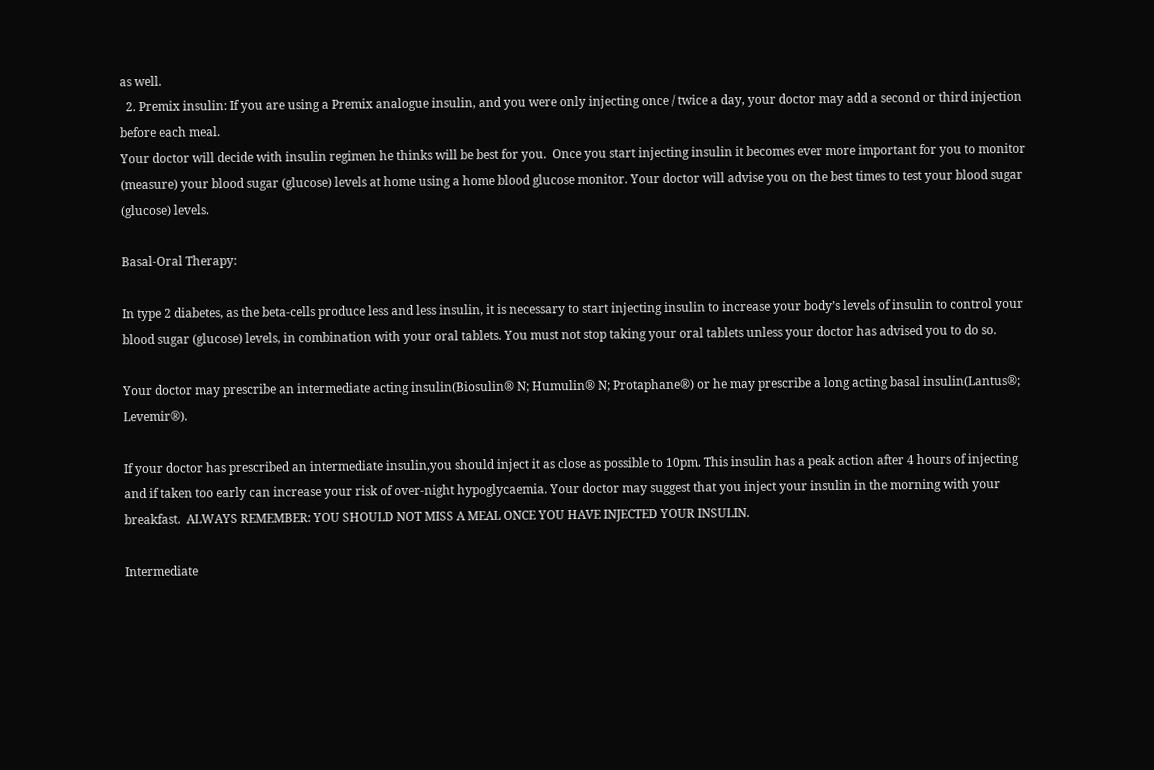as well.
  2. Premix insulin: If you are using a Premix analogue insulin, and you were only injecting once / twice a day, your doctor may add a second or third injection before each meal.
Your doctor will decide with insulin regimen he thinks will be best for you.  Once you start injecting insulin it becomes ever more important for you to monitor (measure) your blood sugar (glucose) levels at home using a home blood glucose monitor. Your doctor will advise you on the best times to test your blood sugar (glucose) levels.

Basal-Oral Therapy:

In type 2 diabetes, as the beta-cells produce less and less insulin, it is necessary to start injecting insulin to increase your body’s levels of insulin to control your blood sugar (glucose) levels, in combination with your oral tablets. You must not stop taking your oral tablets unless your doctor has advised you to do so.

Your doctor may prescribe an intermediate acting insulin(Biosulin® N; Humulin® N; Protaphane®) or he may prescribe a long acting basal insulin(Lantus®; Levemir®).

If your doctor has prescribed an intermediate insulin,you should inject it as close as possible to 10pm. This insulin has a peak action after 4 hours of injecting and if taken too early can increase your risk of over-night hypoglycaemia. Your doctor may suggest that you inject your insulin in the morning with your breakfast.  ALWAYS REMEMBER: YOU SHOULD NOT MISS A MEAL ONCE YOU HAVE INJECTED YOUR INSULIN.

Intermediate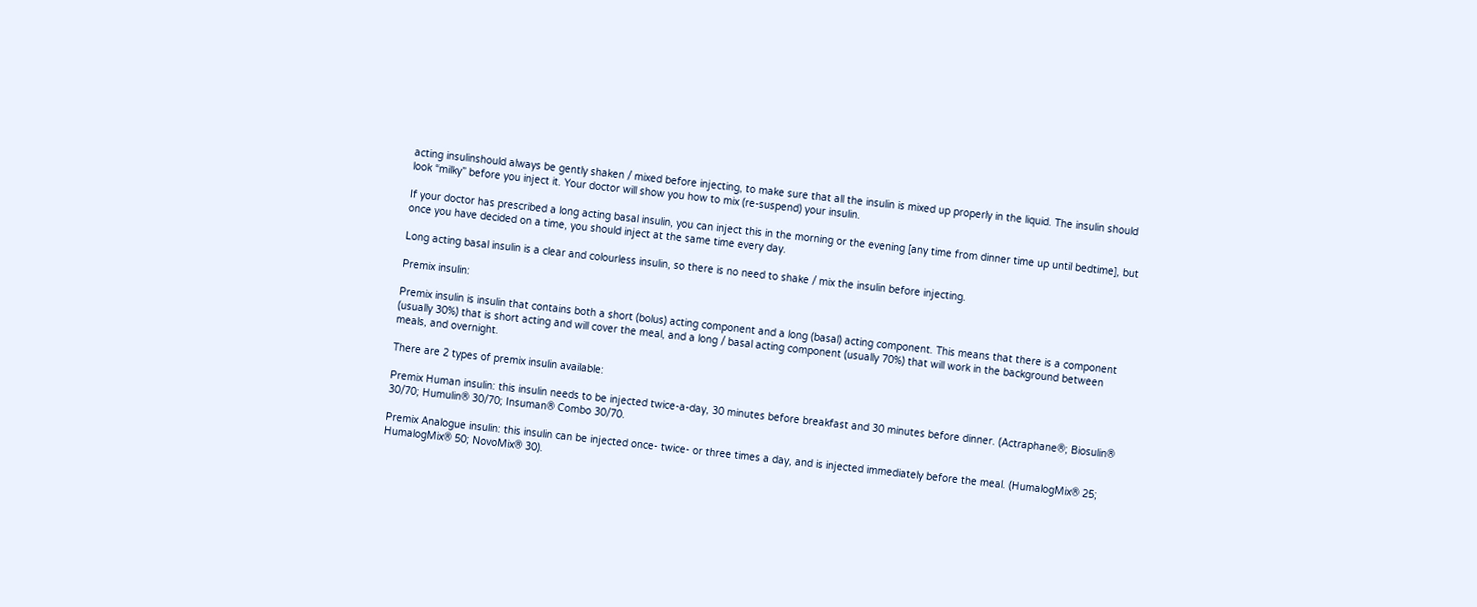acting insulinshould always be gently shaken / mixed before injecting, to make sure that all the insulin is mixed up properly in the liquid. The insulin should look “milky” before you inject it. Your doctor will show you how to mix (re-suspend) your insulin.

If your doctor has prescribed a long acting basal insulin, you can inject this in the morning or the evening [any time from dinner time up until bedtime], but once you have decided on a time, you should inject at the same time every day.

Long acting basal insulin is a clear and colourless insulin, so there is no need to shake / mix the insulin before injecting.

Premix insulin:

Premix insulin is insulin that contains both a short (bolus) acting component and a long (basal) acting component. This means that there is a component (usually 30%) that is short acting and will cover the meal, and a long / basal acting component (usually 70%) that will work in the background between meals, and overnight.

There are 2 types of premix insulin available:

Premix Human insulin: this insulin needs to be injected twice-a-day, 30 minutes before breakfast and 30 minutes before dinner. (Actraphane®; Biosulin® 30/70; Humulin® 30/70; Insuman® Combo 30/70.

Premix Analogue insulin: this insulin can be injected once- twice- or three times a day, and is injected immediately before the meal. (HumalogMix® 25; HumalogMix® 50; NovoMix® 30).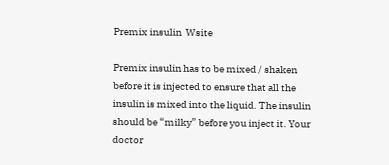Premix insulin  Wsite

Premix insulin has to be mixed / shaken before it is injected to ensure that all the insulin is mixed into the liquid. The insulin should be “milky” before you inject it. Your doctor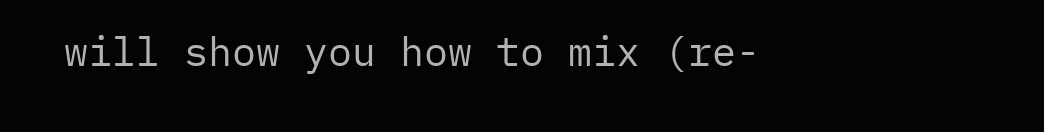will show you how to mix (re-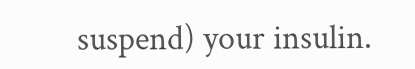suspend) your insulin.